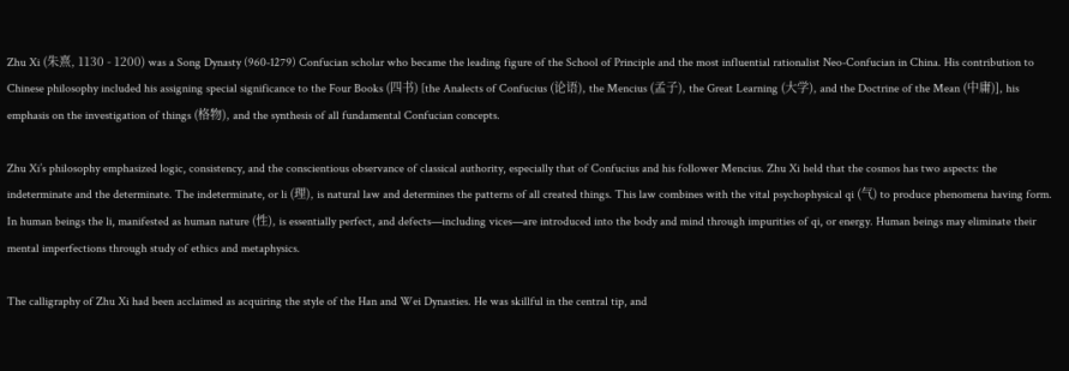Zhu Xi (朱熹, 1130 - 1200) was a Song Dynasty (960-1279) Confucian scholar who became the leading figure of the School of Principle and the most influential rationalist Neo-Confucian in China. His contribution to Chinese philosophy included his assigning special significance to the Four Books (四书) [the Analects of Confucius (论语), the Mencius (孟子), the Great Learning (大学), and the Doctrine of the Mean (中庸)], his emphasis on the investigation of things (格物), and the synthesis of all fundamental Confucian concepts.

Zhu Xi’s philosophy emphasized logic, consistency, and the conscientious observance of classical authority, especially that of Confucius and his follower Mencius. Zhu Xi held that the cosmos has two aspects: the indeterminate and the determinate. The indeterminate, or li (理), is natural law and determines the patterns of all created things. This law combines with the vital psychophysical qi (气) to produce phenomena having form. In human beings the li, manifested as human nature (性), is essentially perfect, and defects—including vices—are introduced into the body and mind through impurities of qi, or energy. Human beings may eliminate their mental imperfections through study of ethics and metaphysics.

The calligraphy of Zhu Xi had been acclaimed as acquiring the style of the Han and Wei Dynasties. He was skillful in the central tip, and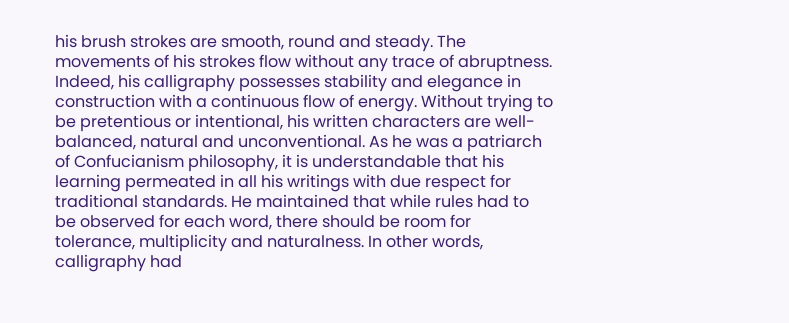his brush strokes are smooth, round and steady. The movements of his strokes flow without any trace of abruptness. Indeed, his calligraphy possesses stability and elegance in construction with a continuous flow of energy. Without trying to be pretentious or intentional, his written characters are well-balanced, natural and unconventional. As he was a patriarch of Confucianism philosophy, it is understandable that his learning permeated in all his writings with due respect for traditional standards. He maintained that while rules had to be observed for each word, there should be room for tolerance, multiplicity and naturalness. In other words, calligraphy had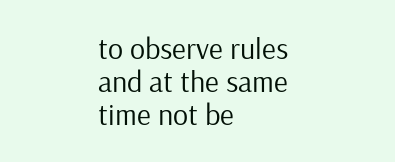to observe rules and at the same time not be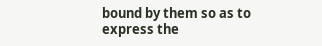bound by them so as to express the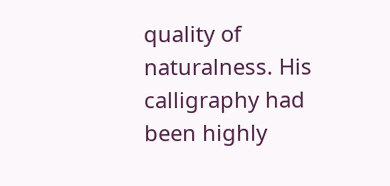quality of naturalness. His calligraphy had been highly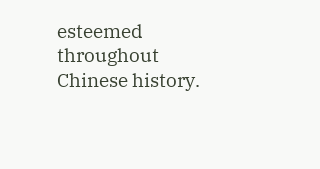esteemed throughout Chinese history.